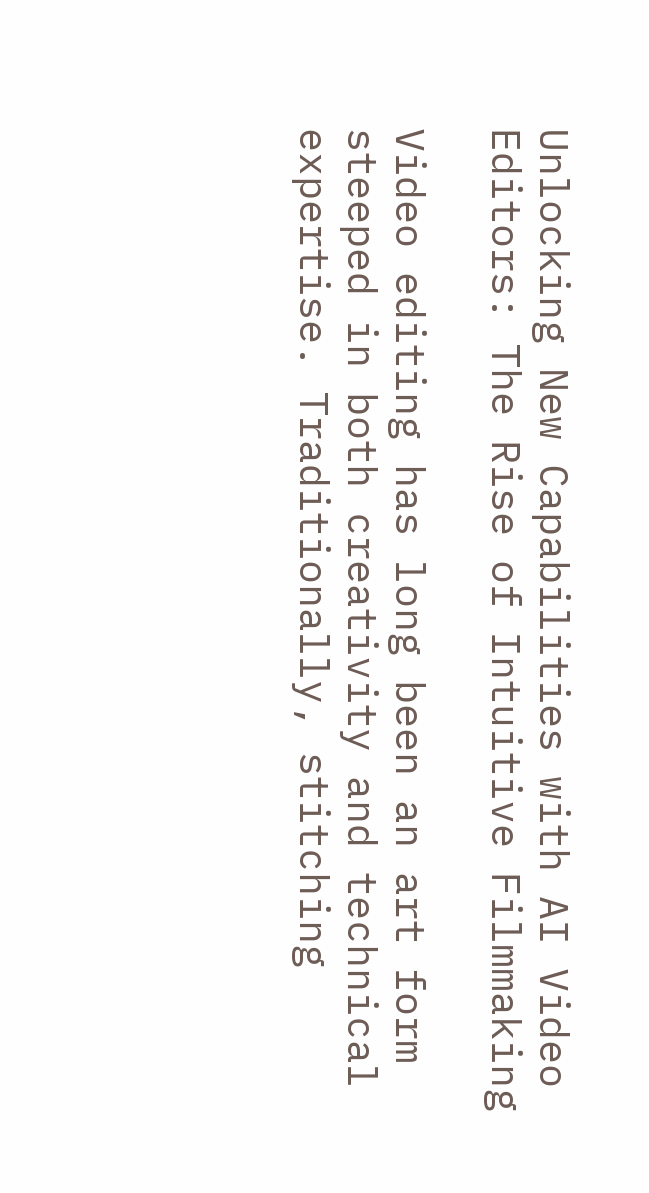Unlocking New Capabilities with AI Video Editors: The Rise of Intuitive Filmmaking

Video editing has long been an art form steeped in both creativity and technical expertise. Traditionally, stitching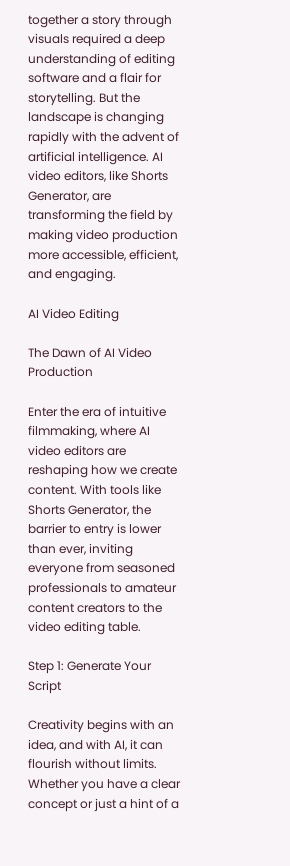together a story through visuals required a deep understanding of editing software and a flair for storytelling. But the landscape is changing rapidly with the advent of artificial intelligence. AI video editors, like Shorts Generator, are transforming the field by making video production more accessible, efficient, and engaging.

AI Video Editing

The Dawn of AI Video Production

Enter the era of intuitive filmmaking, where AI video editors are reshaping how we create content. With tools like Shorts Generator, the barrier to entry is lower than ever, inviting everyone from seasoned professionals to amateur content creators to the video editing table.

Step 1: Generate Your Script

Creativity begins with an idea, and with AI, it can flourish without limits. Whether you have a clear concept or just a hint of a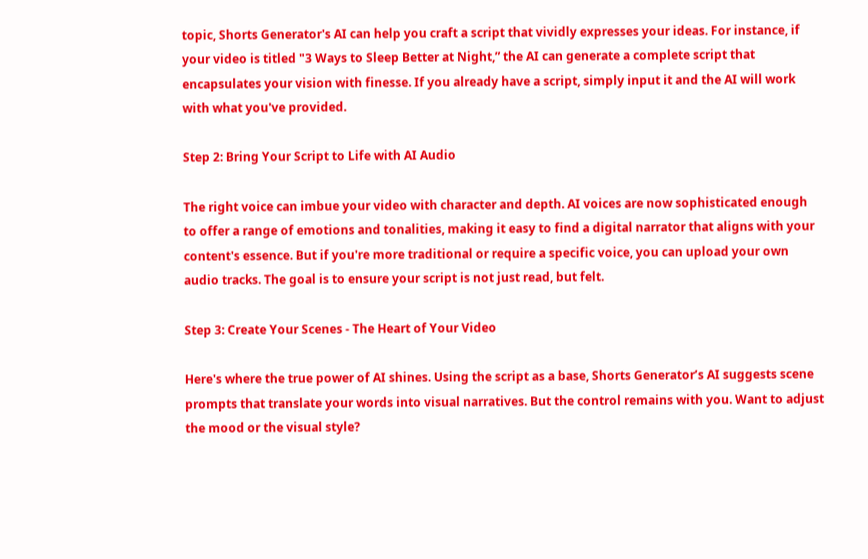topic, Shorts Generator's AI can help you craft a script that vividly expresses your ideas. For instance, if your video is titled "3 Ways to Sleep Better at Night,” the AI can generate a complete script that encapsulates your vision with finesse. If you already have a script, simply input it and the AI will work with what you've provided.

Step 2: Bring Your Script to Life with AI Audio

The right voice can imbue your video with character and depth. AI voices are now sophisticated enough to offer a range of emotions and tonalities, making it easy to find a digital narrator that aligns with your content's essence. But if you're more traditional or require a specific voice, you can upload your own audio tracks. The goal is to ensure your script is not just read, but felt.

Step 3: Create Your Scenes - The Heart of Your Video

Here's where the true power of AI shines. Using the script as a base, Shorts Generator’s AI suggests scene prompts that translate your words into visual narratives. But the control remains with you. Want to adjust the mood or the visual style?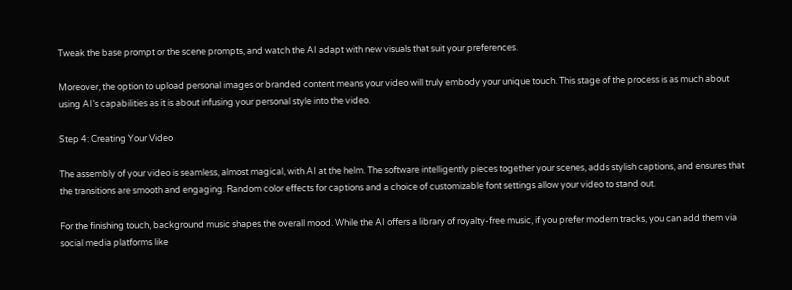Tweak the base prompt or the scene prompts, and watch the AI adapt with new visuals that suit your preferences.

Moreover, the option to upload personal images or branded content means your video will truly embody your unique touch. This stage of the process is as much about using AI’s capabilities as it is about infusing your personal style into the video.

Step 4: Creating Your Video

The assembly of your video is seamless, almost magical, with AI at the helm. The software intelligently pieces together your scenes, adds stylish captions, and ensures that the transitions are smooth and engaging. Random color effects for captions and a choice of customizable font settings allow your video to stand out.

For the finishing touch, background music shapes the overall mood. While the AI offers a library of royalty-free music, if you prefer modern tracks, you can add them via social media platforms like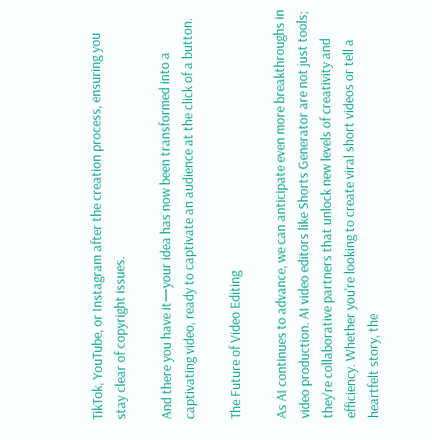TikTok, YouTube, or Instagram after the creation process, ensuring you stay clear of copyright issues.

And there you have it—your idea has now been transformed into a captivating video, ready to captivate an audience at the click of a button.

The Future of Video Editing

As AI continues to advance, we can anticipate even more breakthroughs in video production. AI video editors like Shorts Generator are not just tools; they're collaborative partners that unlock new levels of creativity and efficiency. Whether you're looking to create viral short videos or tell a heartfelt story, the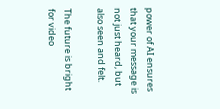power of AI ensures that your message is not just heard, but also seen and felt.

The future is bright for video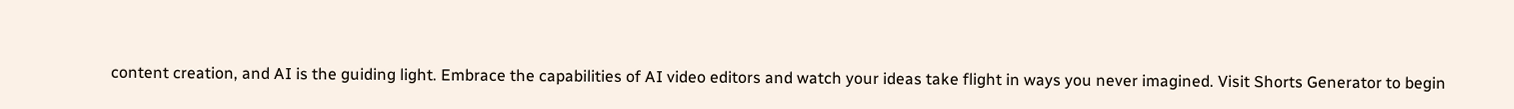content creation, and AI is the guiding light. Embrace the capabilities of AI video editors and watch your ideas take flight in ways you never imagined. Visit Shorts Generator to begin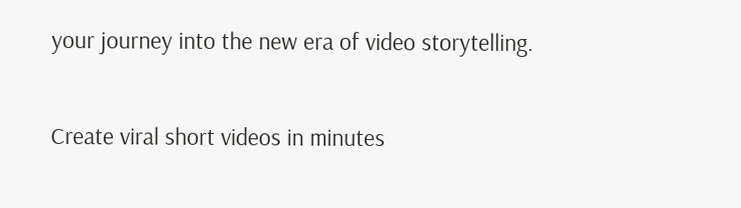your journey into the new era of video storytelling.

Create viral short videos in minutes